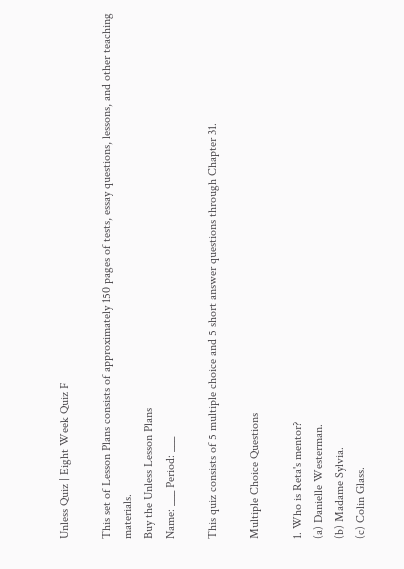Unless Quiz | Eight Week Quiz F

This set of Lesson Plans consists of approximately 150 pages of tests, essay questions, lessons, and other teaching materials.
Buy the Unless Lesson Plans
Name: ___ Period: ___

This quiz consists of 5 multiple choice and 5 short answer questions through Chapter 31.

Multiple Choice Questions

1. Who is Reta's mentor?
(a) Danielle Westerman.
(b) Madame Sylvia.
(c) Colin Glass.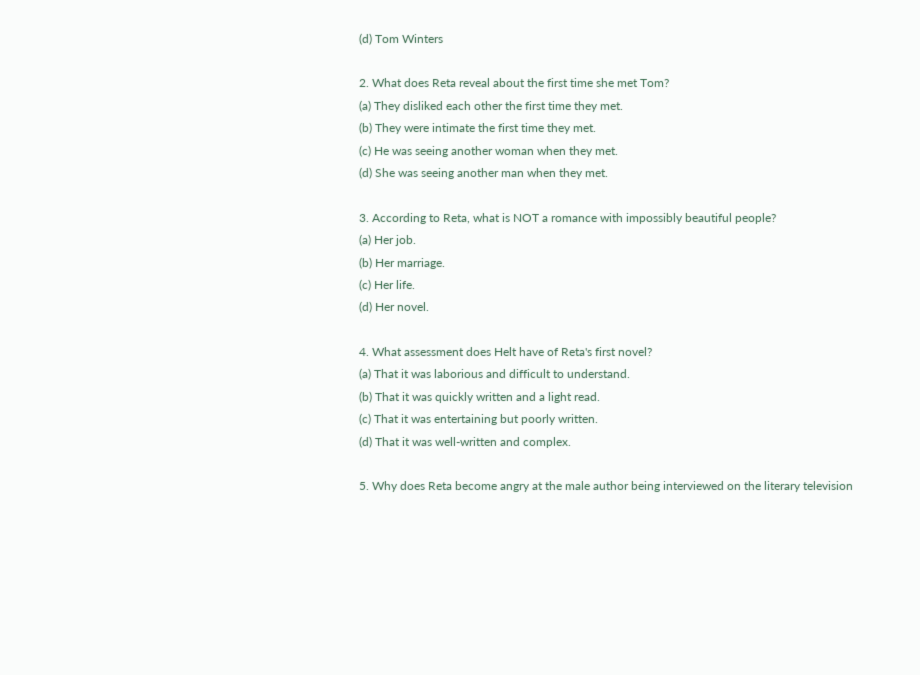(d) Tom Winters

2. What does Reta reveal about the first time she met Tom?
(a) They disliked each other the first time they met.
(b) They were intimate the first time they met.
(c) He was seeing another woman when they met.
(d) She was seeing another man when they met.

3. According to Reta, what is NOT a romance with impossibly beautiful people?
(a) Her job.
(b) Her marriage.
(c) Her life.
(d) Her novel.

4. What assessment does Helt have of Reta's first novel?
(a) That it was laborious and difficult to understand.
(b) That it was quickly written and a light read.
(c) That it was entertaining but poorly written.
(d) That it was well-written and complex.

5. Why does Reta become angry at the male author being interviewed on the literary television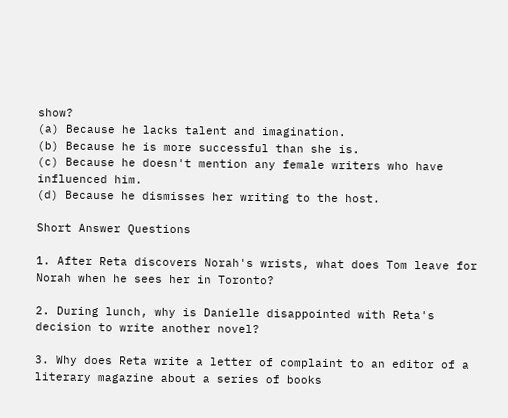show?
(a) Because he lacks talent and imagination.
(b) Because he is more successful than she is.
(c) Because he doesn't mention any female writers who have influenced him.
(d) Because he dismisses her writing to the host.

Short Answer Questions

1. After Reta discovers Norah's wrists, what does Tom leave for Norah when he sees her in Toronto?

2. During lunch, why is Danielle disappointed with Reta's decision to write another novel?

3. Why does Reta write a letter of complaint to an editor of a literary magazine about a series of books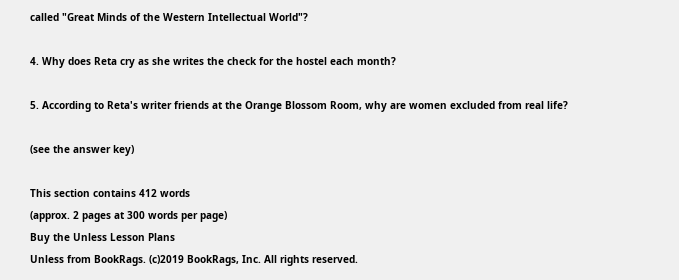called "Great Minds of the Western Intellectual World"?

4. Why does Reta cry as she writes the check for the hostel each month?

5. According to Reta's writer friends at the Orange Blossom Room, why are women excluded from real life?

(see the answer key)

This section contains 412 words
(approx. 2 pages at 300 words per page)
Buy the Unless Lesson Plans
Unless from BookRags. (c)2019 BookRags, Inc. All rights reserved.